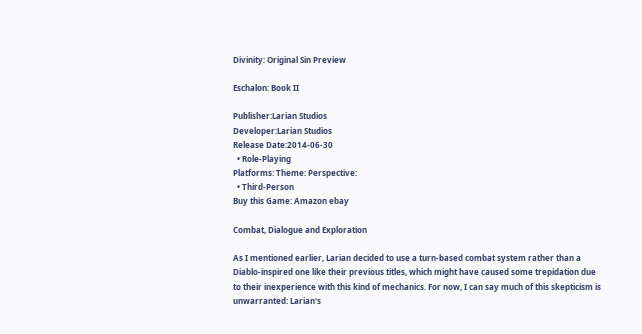Divinity: Original Sin Preview

Eschalon: Book II

Publisher:Larian Studios
Developer:Larian Studios
Release Date:2014-06-30
  • Role-Playing
Platforms: Theme: Perspective:
  • Third-Person
Buy this Game: Amazon ebay

Combat, Dialogue and Exploration

As I mentioned earlier, Larian decided to use a turn-based combat system rather than a Diablo-inspired one like their previous titles, which might have caused some trepidation due to their inexperience with this kind of mechanics. For now, I can say much of this skepticism is unwarranted: Larian's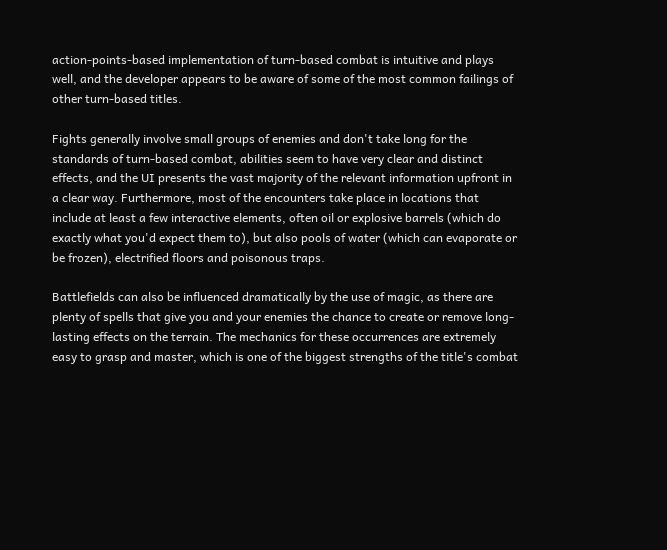action-points-based implementation of turn-based combat is intuitive and plays well, and the developer appears to be aware of some of the most common failings of other turn-based titles.

Fights generally involve small groups of enemies and don't take long for the standards of turn-based combat, abilities seem to have very clear and distinct effects, and the UI presents the vast majority of the relevant information upfront in a clear way. Furthermore, most of the encounters take place in locations that include at least a few interactive elements, often oil or explosive barrels (which do exactly what you'd expect them to), but also pools of water (which can evaporate or be frozen), electrified floors and poisonous traps.

Battlefields can also be influenced dramatically by the use of magic, as there are plenty of spells that give you and your enemies the chance to create or remove long-lasting effects on the terrain. The mechanics for these occurrences are extremely easy to grasp and master, which is one of the biggest strengths of the title's combat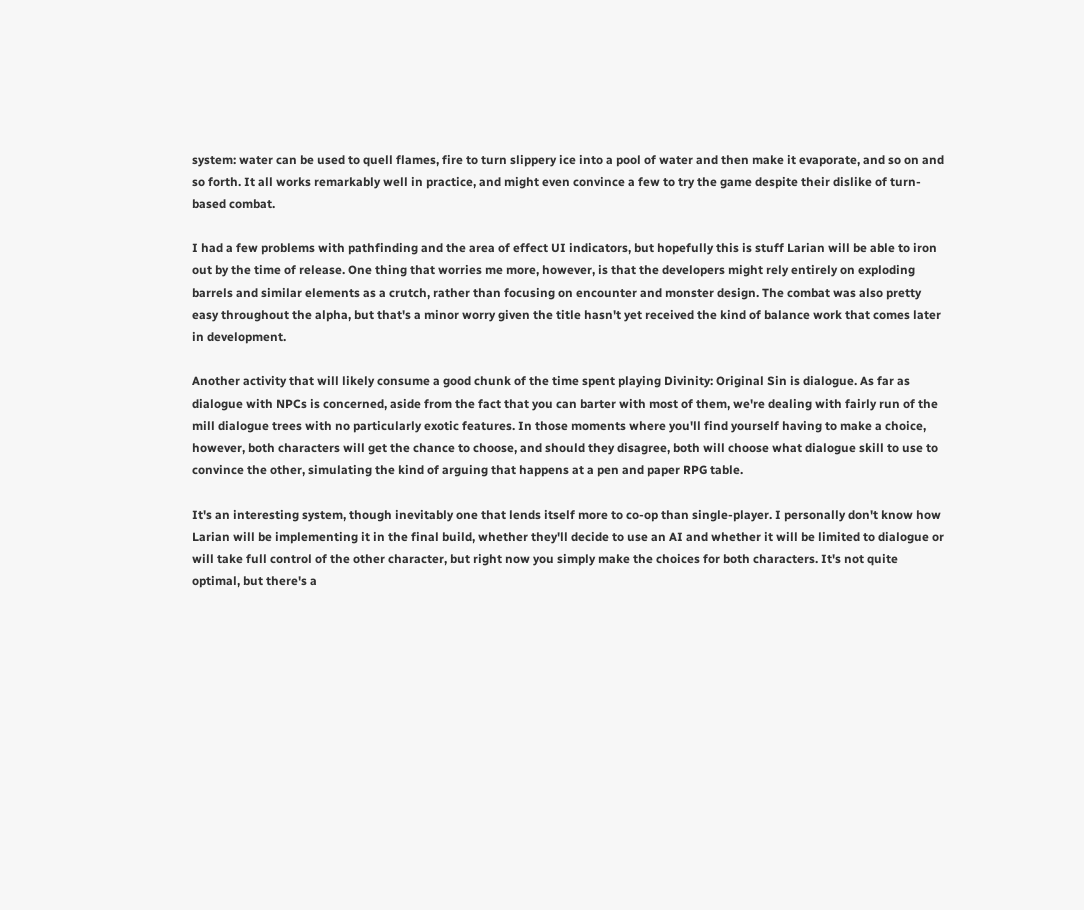system: water can be used to quell flames, fire to turn slippery ice into a pool of water and then make it evaporate, and so on and so forth. It all works remarkably well in practice, and might even convince a few to try the game despite their dislike of turn-based combat.

I had a few problems with pathfinding and the area of effect UI indicators, but hopefully this is stuff Larian will be able to iron out by the time of release. One thing that worries me more, however, is that the developers might rely entirely on exploding barrels and similar elements as a crutch, rather than focusing on encounter and monster design. The combat was also pretty easy throughout the alpha, but that's a minor worry given the title hasn't yet received the kind of balance work that comes later in development.

Another activity that will likely consume a good chunk of the time spent playing Divinity: Original Sin is dialogue. As far as dialogue with NPCs is concerned, aside from the fact that you can barter with most of them, we're dealing with fairly run of the mill dialogue trees with no particularly exotic features. In those moments where you'll find yourself having to make a choice, however, both characters will get the chance to choose, and should they disagree, both will choose what dialogue skill to use to convince the other, simulating the kind of arguing that happens at a pen and paper RPG table.

It's an interesting system, though inevitably one that lends itself more to co-op than single-player. I personally don't know how Larian will be implementing it in the final build, whether they'll decide to use an AI and whether it will be limited to dialogue or will take full control of the other character, but right now you simply make the choices for both characters. It's not quite optimal, but there's a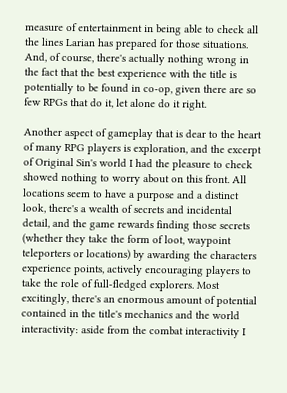measure of entertainment in being able to check all the lines Larian has prepared for those situations. And, of course, there's actually nothing wrong in the fact that the best experience with the title is potentially to be found in co-op, given there are so few RPGs that do it, let alone do it right.

Another aspect of gameplay that is dear to the heart of many RPG players is exploration, and the excerpt of Original Sin's world I had the pleasure to check showed nothing to worry about on this front. All locations seem to have a purpose and a distinct look, there's a wealth of secrets and incidental detail, and the game rewards finding those secrets (whether they take the form of loot, waypoint teleporters or locations) by awarding the characters experience points, actively encouraging players to take the role of full-fledged explorers. Most excitingly, there's an enormous amount of potential contained in the title's mechanics and the world interactivity: aside from the combat interactivity I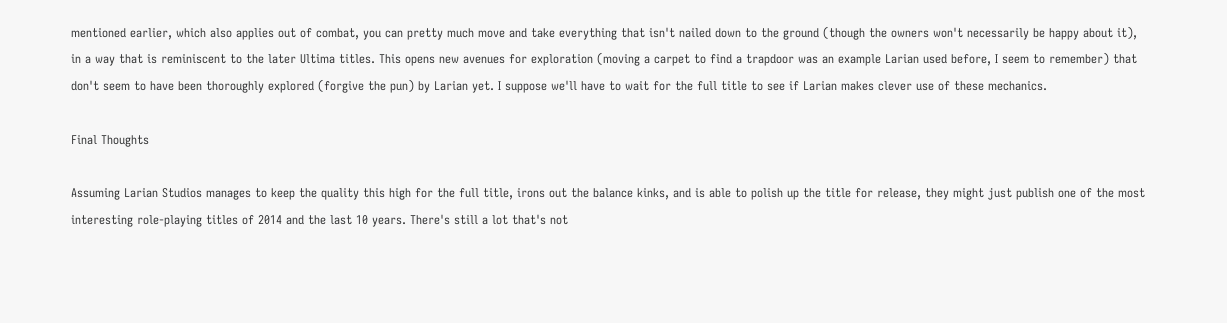mentioned earlier, which also applies out of combat, you can pretty much move and take everything that isn't nailed down to the ground (though the owners won't necessarily be happy about it), in a way that is reminiscent to the later Ultima titles. This opens new avenues for exploration (moving a carpet to find a trapdoor was an example Larian used before, I seem to remember) that don't seem to have been thoroughly explored (forgive the pun) by Larian yet. I suppose we'll have to wait for the full title to see if Larian makes clever use of these mechanics.

Final Thoughts

Assuming Larian Studios manages to keep the quality this high for the full title, irons out the balance kinks, and is able to polish up the title for release, they might just publish one of the most interesting role-playing titles of 2014 and the last 10 years. There's still a lot that's not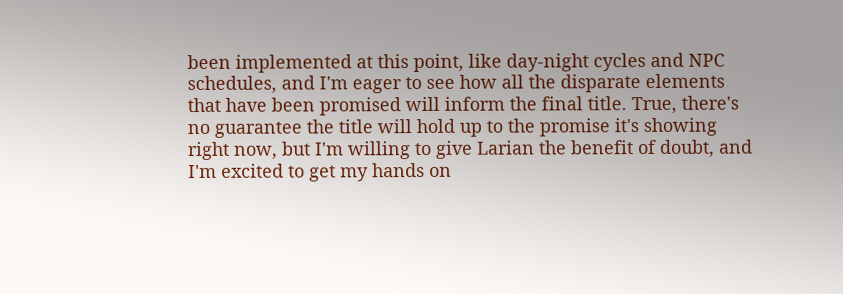been implemented at this point, like day-night cycles and NPC schedules, and I'm eager to see how all the disparate elements that have been promised will inform the final title. True, there's no guarantee the title will hold up to the promise it's showing right now, but I'm willing to give Larian the benefit of doubt, and I'm excited to get my hands on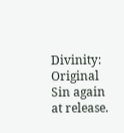Divinity: Original Sin again at release.